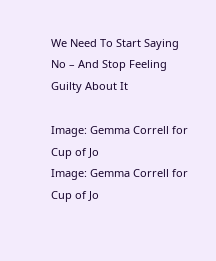We Need To Start Saying No – And Stop Feeling Guilty About It

Image: Gemma Correll for Cup of Jo
Image: Gemma Correll for Cup of Jo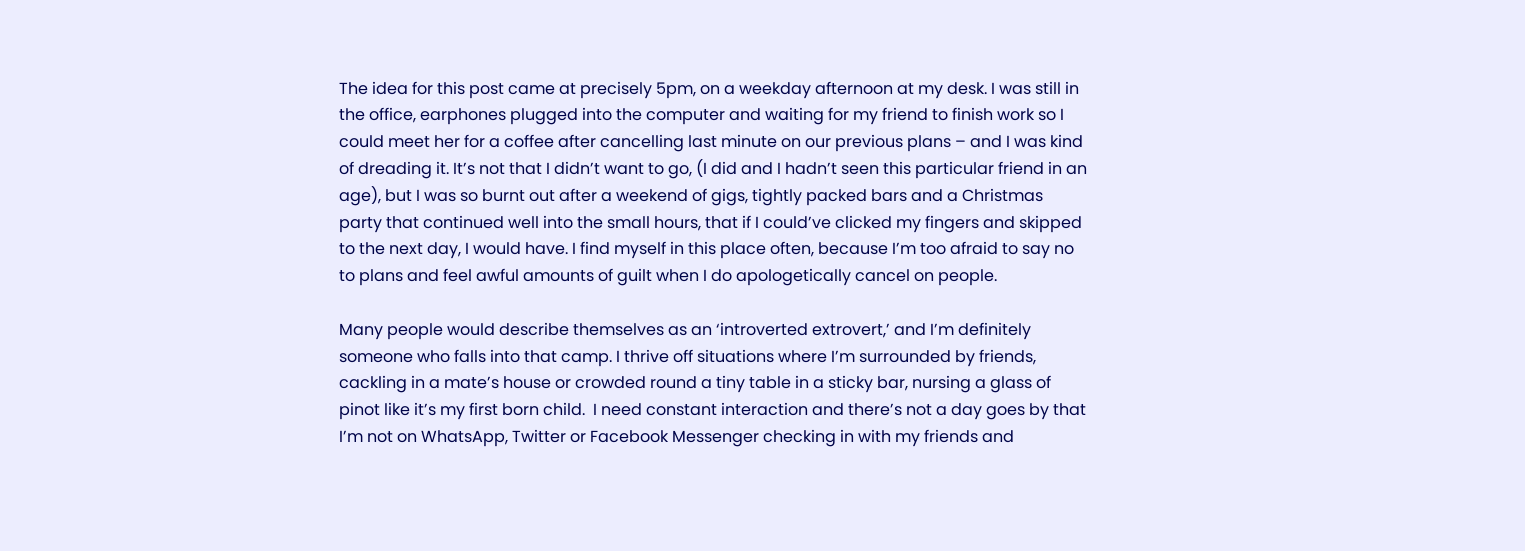The idea for this post came at precisely 5pm, on a weekday afternoon at my desk. I was still in the office, earphones plugged into the computer and waiting for my friend to finish work so I could meet her for a coffee after cancelling last minute on our previous plans – and I was kind of dreading it. It’s not that I didn’t want to go, (I did and I hadn’t seen this particular friend in an age), but I was so burnt out after a weekend of gigs, tightly packed bars and a Christmas party that continued well into the small hours, that if I could’ve clicked my fingers and skipped to the next day, I would have. I find myself in this place often, because I’m too afraid to say no to plans and feel awful amounts of guilt when I do apologetically cancel on people.

Many people would describe themselves as an ‘introverted extrovert,’ and I’m definitely someone who falls into that camp. I thrive off situations where I’m surrounded by friends, cackling in a mate’s house or crowded round a tiny table in a sticky bar, nursing a glass of pinot like it’s my first born child.  I need constant interaction and there’s not a day goes by that I’m not on WhatsApp, Twitter or Facebook Messenger checking in with my friends and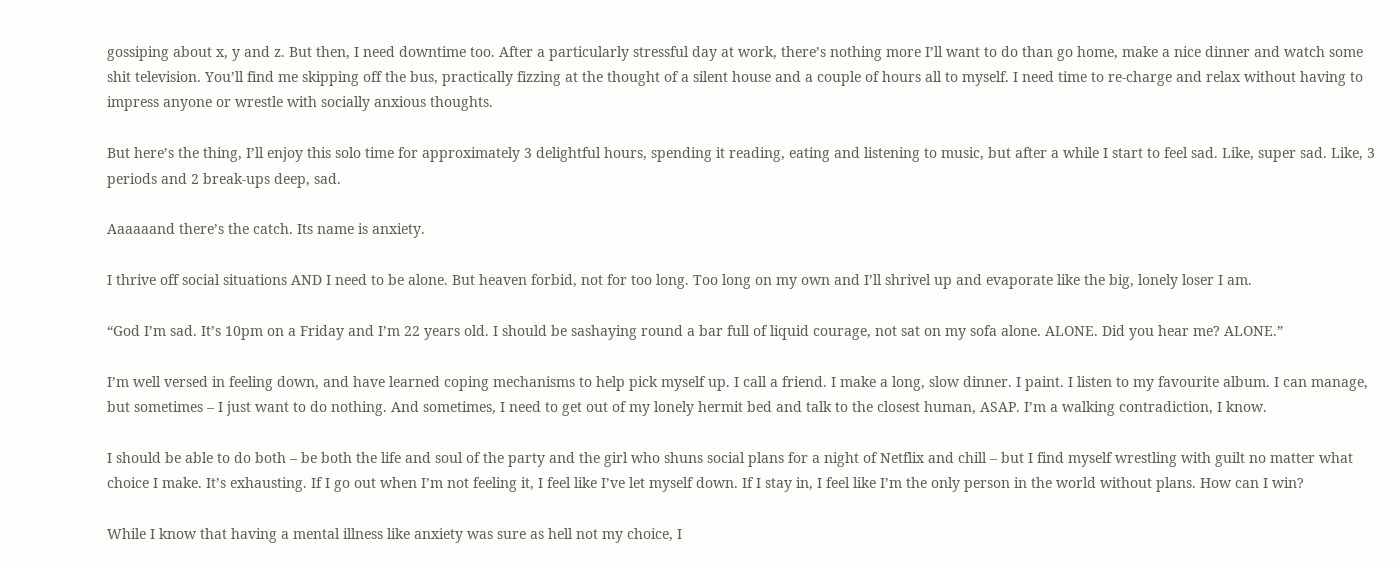gossiping about x, y and z. But then, I need downtime too. After a particularly stressful day at work, there’s nothing more I’ll want to do than go home, make a nice dinner and watch some shit television. You’ll find me skipping off the bus, practically fizzing at the thought of a silent house and a couple of hours all to myself. I need time to re-charge and relax without having to impress anyone or wrestle with socially anxious thoughts.

But here’s the thing, I’ll enjoy this solo time for approximately 3 delightful hours, spending it reading, eating and listening to music, but after a while I start to feel sad. Like, super sad. Like, 3 periods and 2 break-ups deep, sad.

Aaaaaand there’s the catch. Its name is anxiety.

I thrive off social situations AND I need to be alone. But heaven forbid, not for too long. Too long on my own and I’ll shrivel up and evaporate like the big, lonely loser I am.

“God I’m sad. It’s 10pm on a Friday and I’m 22 years old. I should be sashaying round a bar full of liquid courage, not sat on my sofa alone. ALONE. Did you hear me? ALONE.”

I’m well versed in feeling down, and have learned coping mechanisms to help pick myself up. I call a friend. I make a long, slow dinner. I paint. I listen to my favourite album. I can manage, but sometimes – I just want to do nothing. And sometimes, I need to get out of my lonely hermit bed and talk to the closest human, ASAP. I’m a walking contradiction, I know.

I should be able to do both – be both the life and soul of the party and the girl who shuns social plans for a night of Netflix and chill – but I find myself wrestling with guilt no matter what choice I make. It’s exhausting. If I go out when I’m not feeling it, I feel like I’ve let myself down. If I stay in, I feel like I’m the only person in the world without plans. How can I win?

While I know that having a mental illness like anxiety was sure as hell not my choice, I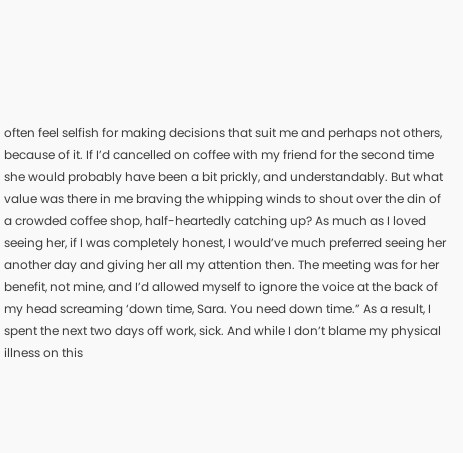often feel selfish for making decisions that suit me and perhaps not others, because of it. If I’d cancelled on coffee with my friend for the second time she would probably have been a bit prickly, and understandably. But what value was there in me braving the whipping winds to shout over the din of a crowded coffee shop, half-heartedly catching up? As much as I loved seeing her, if I was completely honest, I would’ve much preferred seeing her another day and giving her all my attention then. The meeting was for her benefit, not mine, and I’d allowed myself to ignore the voice at the back of my head screaming ‘down time, Sara. You need down time.” As a result, I spent the next two days off work, sick. And while I don’t blame my physical illness on this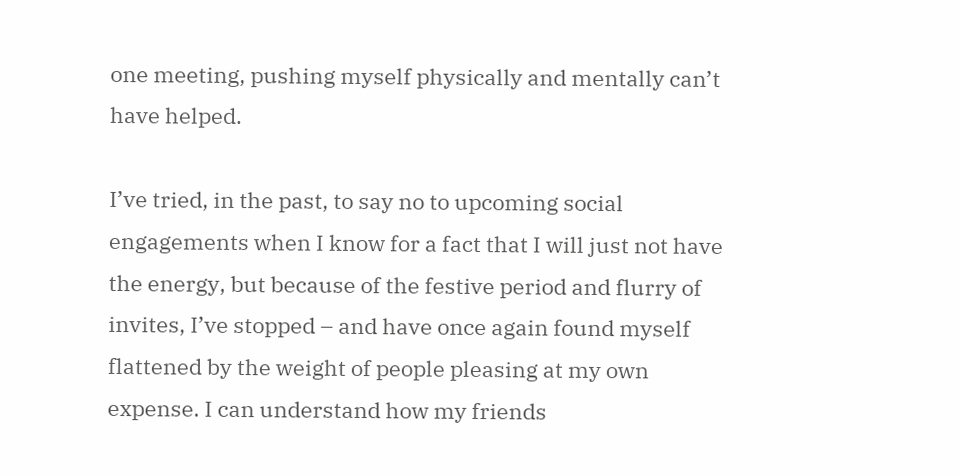one meeting, pushing myself physically and mentally can’t have helped.

I’ve tried, in the past, to say no to upcoming social engagements when I know for a fact that I will just not have the energy, but because of the festive period and flurry of invites, I’ve stopped – and have once again found myself flattened by the weight of people pleasing at my own expense. I can understand how my friends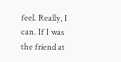feel. Really, I can. If I was the friend at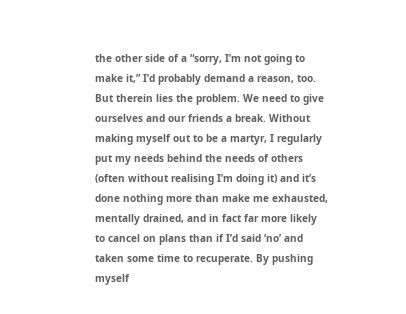the other side of a “sorry, I’m not going to make it,” I’d probably demand a reason, too. But therein lies the problem. We need to give ourselves and our friends a break. Without making myself out to be a martyr, I regularly put my needs behind the needs of others (often without realising I’m doing it) and it’s done nothing more than make me exhausted, mentally drained, and in fact far more likely to cancel on plans than if I’d said ‘no’ and taken some time to recuperate. By pushing myself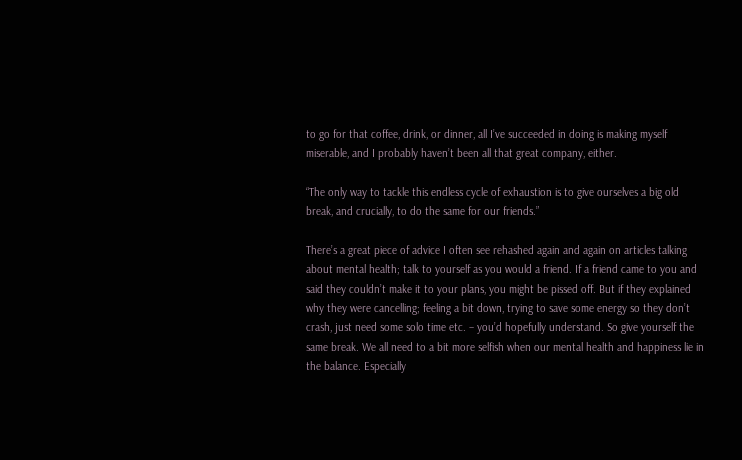to go for that coffee, drink, or dinner, all I’ve succeeded in doing is making myself miserable, and I probably haven’t been all that great company, either.

“The only way to tackle this endless cycle of exhaustion is to give ourselves a big old break, and crucially, to do the same for our friends.”

There’s a great piece of advice I often see rehashed again and again on articles talking about mental health; talk to yourself as you would a friend. If a friend came to you and said they couldn’t make it to your plans, you might be pissed off. But if they explained why they were cancelling; feeling a bit down, trying to save some energy so they don’t crash, just need some solo time etc. – you’d hopefully understand. So give yourself the same break. We all need to a bit more selfish when our mental health and happiness lie in the balance. Especially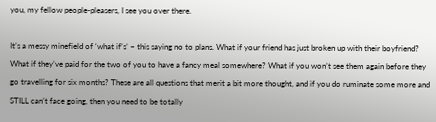you, my fellow people-pleasers, I see you over there.

It’s a messy minefield of ‘what if’s’ – this saying no to plans. What if your friend has just broken up with their boyfriend? What if they’ve paid for the two of you to have a fancy meal somewhere? What if you won’t see them again before they go travelling for six months? These are all questions that merit a bit more thought, and if you do ruminate some more and STILL can’t face going, then you need to be totally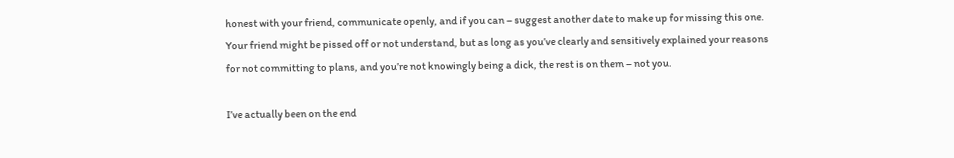honest with your friend, communicate openly, and if you can – suggest another date to make up for missing this one. Your friend might be pissed off or not understand, but as long as you’ve clearly and sensitively explained your reasons for not committing to plans, and you’re not knowingly being a dick, the rest is on them – not you.

I’ve actually been on the end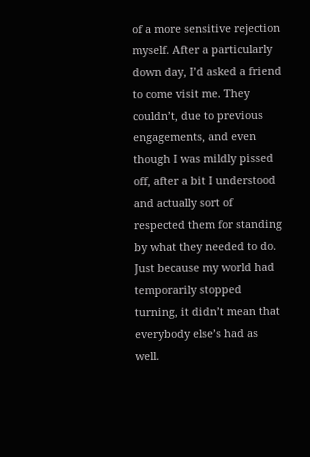of a more sensitive rejection myself. After a particularly down day, I’d asked a friend to come visit me. They couldn’t, due to previous engagements, and even though I was mildly pissed off, after a bit I understood and actually sort of respected them for standing by what they needed to do. Just because my world had temporarily stopped turning, it didn’t mean that everybody else’s had as well.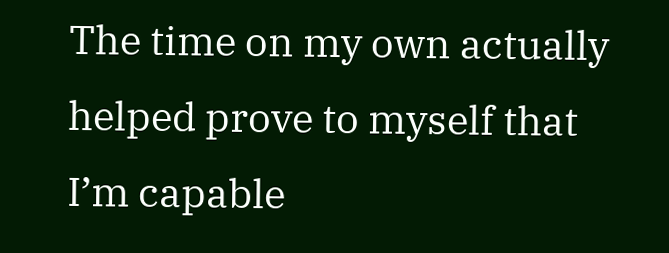The time on my own actually helped prove to myself that I’m capable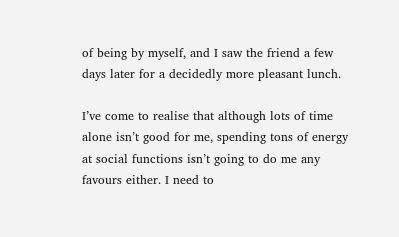of being by myself, and I saw the friend a few days later for a decidedly more pleasant lunch.

I’ve come to realise that although lots of time alone isn’t good for me, spending tons of energy at social functions isn’t going to do me any favours either. I need to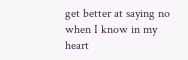get better at saying no when I know in my heart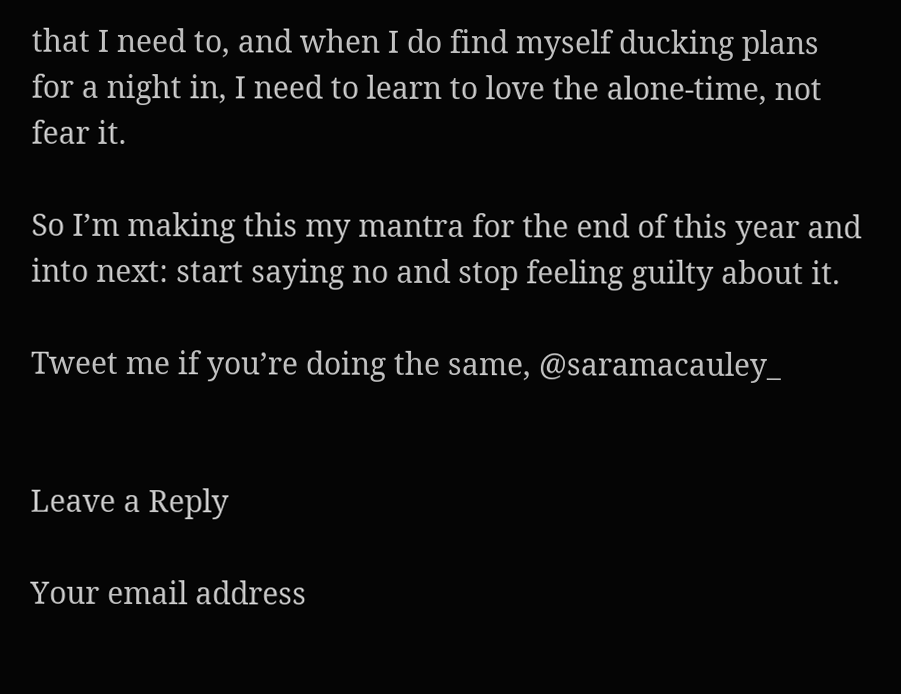that I need to, and when I do find myself ducking plans for a night in, I need to learn to love the alone-time, not fear it.

So I’m making this my mantra for the end of this year and into next: start saying no and stop feeling guilty about it.

Tweet me if you’re doing the same, @saramacauley_


Leave a Reply

Your email address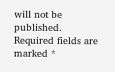will not be published. Required fields are marked *